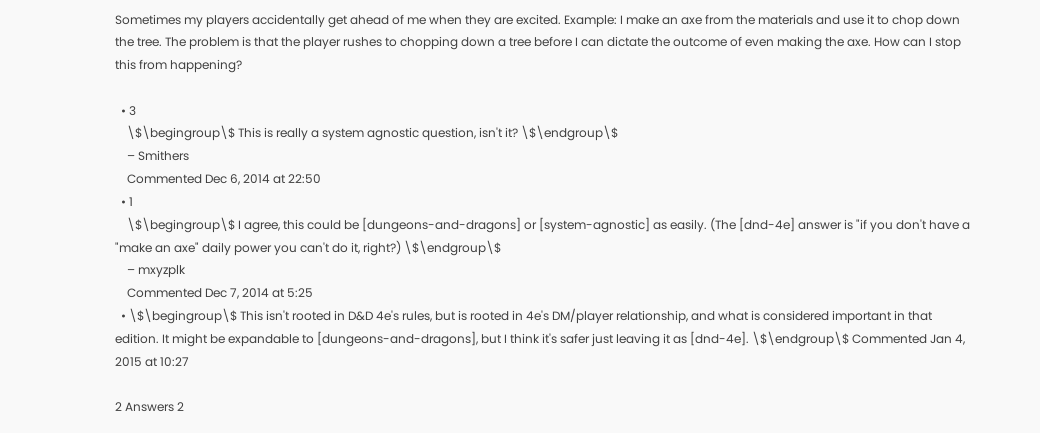Sometimes my players accidentally get ahead of me when they are excited. Example: I make an axe from the materials and use it to chop down the tree. The problem is that the player rushes to chopping down a tree before I can dictate the outcome of even making the axe. How can I stop this from happening?

  • 3
    \$\begingroup\$ This is really a system agnostic question, isn't it? \$\endgroup\$
    – Smithers
    Commented Dec 6, 2014 at 22:50
  • 1
    \$\begingroup\$ I agree, this could be [dungeons-and-dragons] or [system-agnostic] as easily. (The [dnd-4e] answer is "if you don't have a "make an axe" daily power you can't do it, right?) \$\endgroup\$
    – mxyzplk
    Commented Dec 7, 2014 at 5:25
  • \$\begingroup\$ This isn't rooted in D&D 4e's rules, but is rooted in 4e's DM/player relationship, and what is considered important in that edition. It might be expandable to [dungeons-and-dragons], but I think it's safer just leaving it as [dnd-4e]. \$\endgroup\$ Commented Jan 4, 2015 at 10:27

2 Answers 2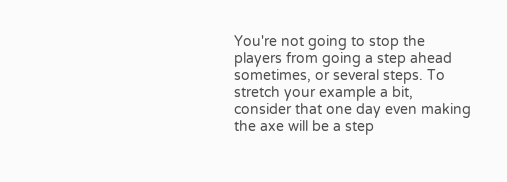You're not going to stop the players from going a step ahead sometimes, or several steps. To stretch your example a bit, consider that one day even making the axe will be a step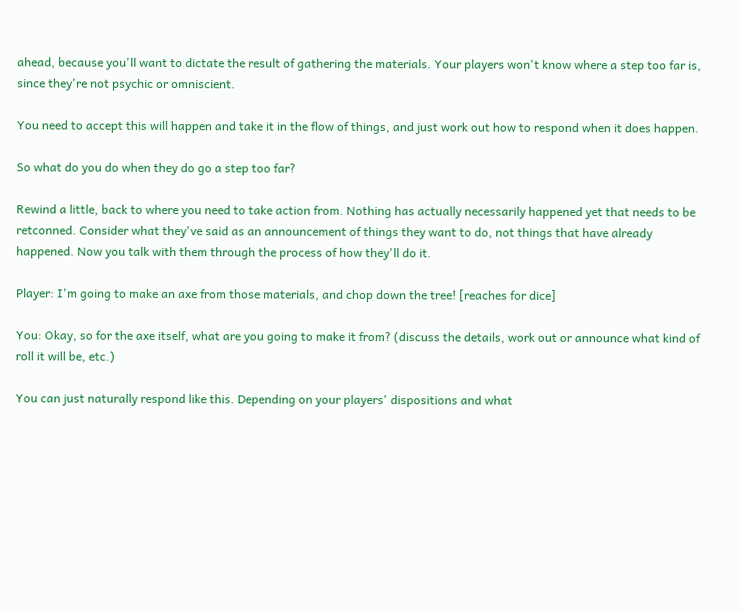ahead, because you'll want to dictate the result of gathering the materials. Your players won't know where a step too far is, since they're not psychic or omniscient.

You need to accept this will happen and take it in the flow of things, and just work out how to respond when it does happen.

So what do you do when they do go a step too far?

Rewind a little, back to where you need to take action from. Nothing has actually necessarily happened yet that needs to be retconned. Consider what they've said as an announcement of things they want to do, not things that have already happened. Now you talk with them through the process of how they'll do it.

Player: I'm going to make an axe from those materials, and chop down the tree! [reaches for dice]

You: Okay, so for the axe itself, what are you going to make it from? (discuss the details, work out or announce what kind of roll it will be, etc.)

You can just naturally respond like this. Depending on your players' dispositions and what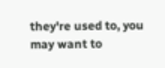they're used to, you may want to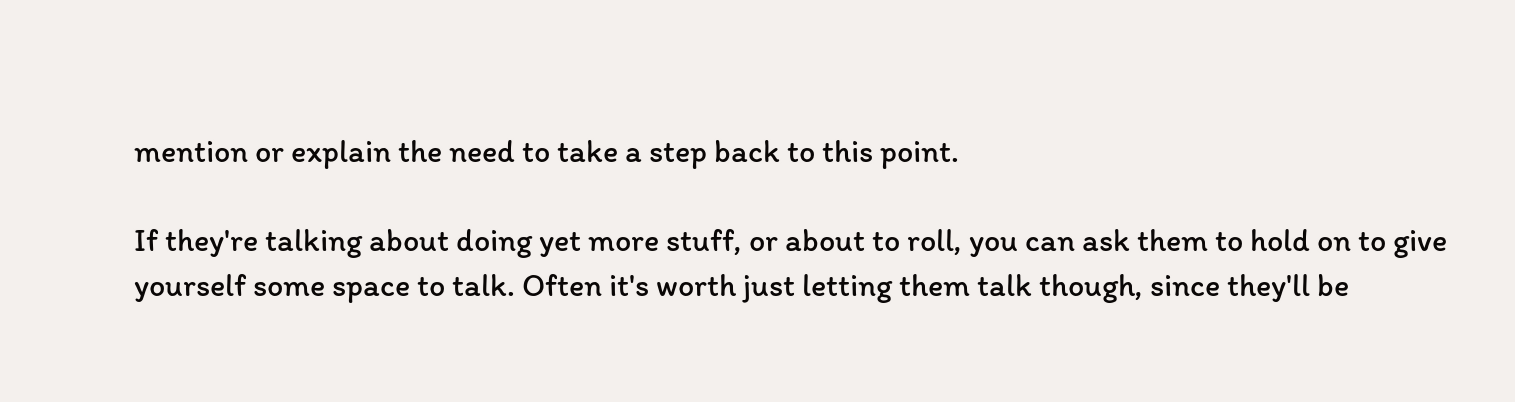mention or explain the need to take a step back to this point.

If they're talking about doing yet more stuff, or about to roll, you can ask them to hold on to give yourself some space to talk. Often it's worth just letting them talk though, since they'll be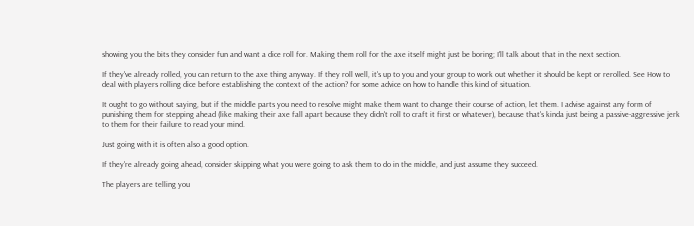showing you the bits they consider fun and want a dice roll for. Making them roll for the axe itself might just be boring; I'll talk about that in the next section.

If they've already rolled, you can return to the axe thing anyway. If they roll well, it's up to you and your group to work out whether it should be kept or rerolled. See How to deal with players rolling dice before establishing the context of the action? for some advice on how to handle this kind of situation.

It ought to go without saying, but if the middle parts you need to resolve might make them want to change their course of action, let them. I advise against any form of punishing them for stepping ahead (like making their axe fall apart because they didn't roll to craft it first or whatever), because that's kinda just being a passive-aggressive jerk to them for their failure to read your mind.

Just going with it is often also a good option.

If they're already going ahead, consider skipping what you were going to ask them to do in the middle, and just assume they succeed.

The players are telling you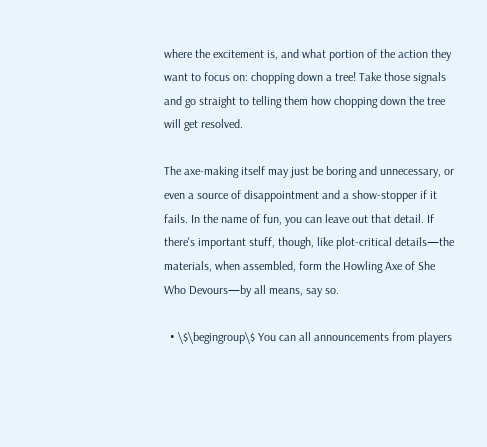where the excitement is, and what portion of the action they want to focus on: chopping down a tree! Take those signals and go straight to telling them how chopping down the tree will get resolved.

The axe-making itself may just be boring and unnecessary, or even a source of disappointment and a show-stopper if it fails. In the name of fun, you can leave out that detail. If there's important stuff, though, like plot-critical details—the materials, when assembled, form the Howling Axe of She Who Devours—by all means, say so.

  • \$\begingroup\$ You can all announcements from players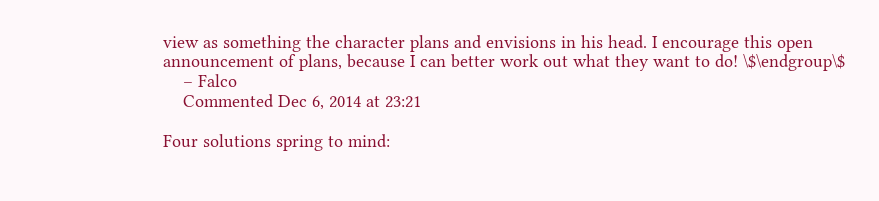view as something the character plans and envisions in his head. I encourage this open announcement of plans, because I can better work out what they want to do! \$\endgroup\$
    – Falco
    Commented Dec 6, 2014 at 23:21

Four solutions spring to mind: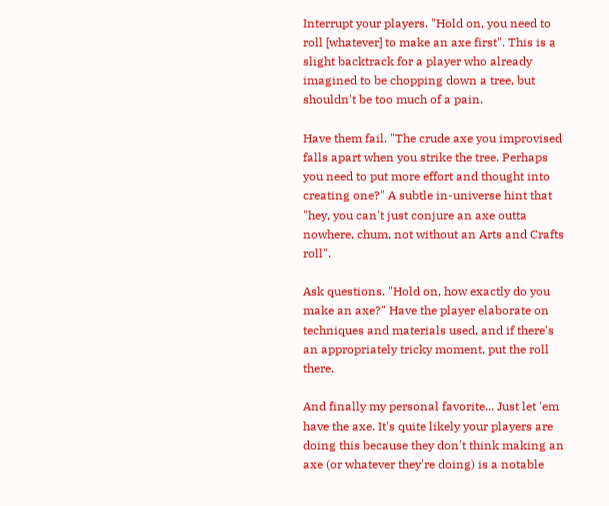Interrupt your players. "Hold on, you need to roll [whatever] to make an axe first". This is a slight backtrack for a player who already imagined to be chopping down a tree, but shouldn't be too much of a pain.

Have them fail. "The crude axe you improvised falls apart when you strike the tree. Perhaps you need to put more effort and thought into creating one?" A subtle in-universe hint that "hey, you can't just conjure an axe outta nowhere, chum, not without an Arts and Crafts roll".

Ask questions. "Hold on, how exactly do you make an axe?" Have the player elaborate on techniques and materials used, and if there's an appropriately tricky moment, put the roll there.

And finally my personal favorite... Just let 'em have the axe. It's quite likely your players are doing this because they don't think making an axe (or whatever they're doing) is a notable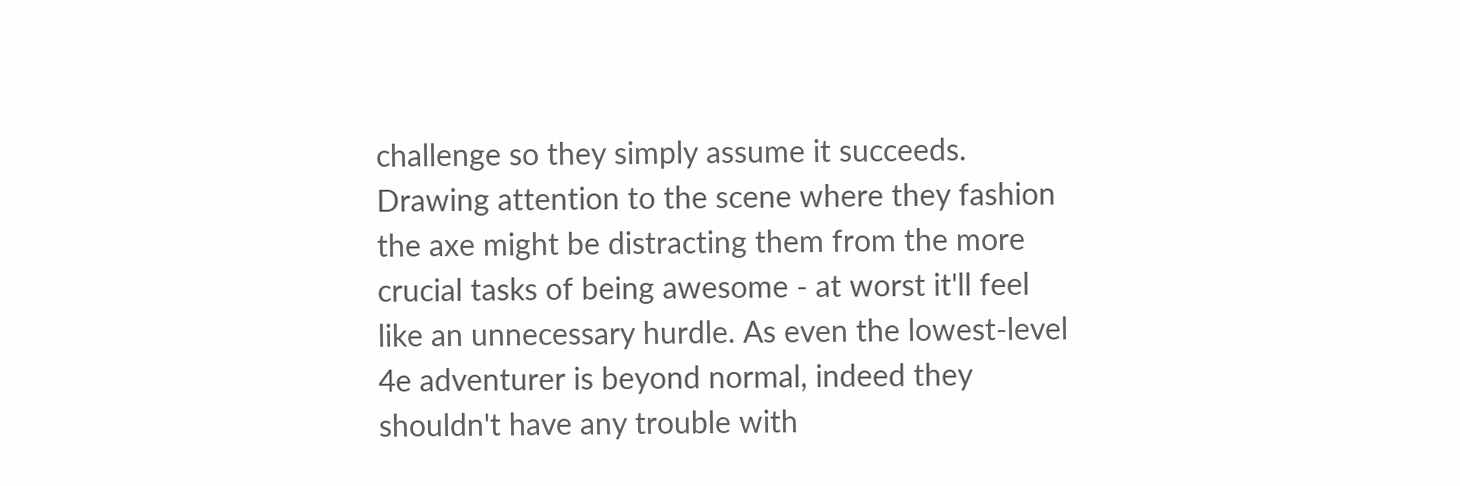challenge so they simply assume it succeeds. Drawing attention to the scene where they fashion the axe might be distracting them from the more crucial tasks of being awesome - at worst it'll feel like an unnecessary hurdle. As even the lowest-level 4e adventurer is beyond normal, indeed they shouldn't have any trouble with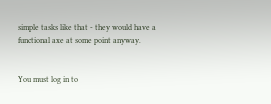simple tasks like that - they would have a functional axe at some point anyway.


You must log in to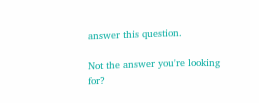answer this question.

Not the answer you're looking for?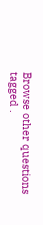Browse other questions tagged .